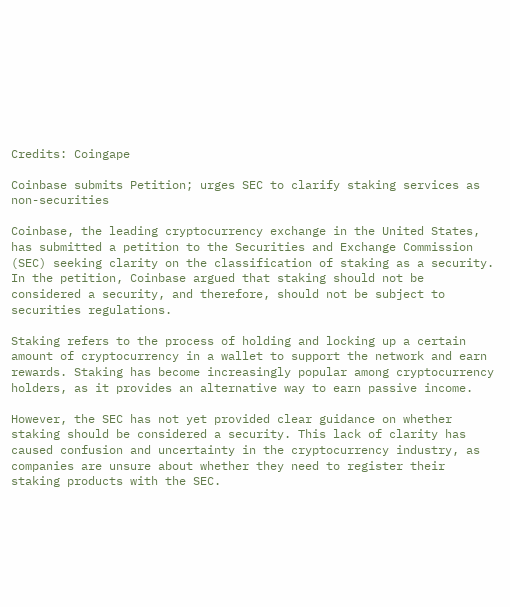Credits: Coingape

Coinbase submits Petition; urges SEC to clarify staking services as non-securities

Coinbase, the leading cryptocurrency exchange in the United States, has submitted a petition to the Securities and Exchange Commission (SEC) seeking clarity on the classification of staking as a security. In the petition, Coinbase argued that staking should not be considered a security, and therefore, should not be subject to securities regulations.

Staking refers to the process of holding and locking up a certain amount of cryptocurrency in a wallet to support the network and earn rewards. Staking has become increasingly popular among cryptocurrency holders, as it provides an alternative way to earn passive income.

However, the SEC has not yet provided clear guidance on whether staking should be considered a security. This lack of clarity has caused confusion and uncertainty in the cryptocurrency industry, as companies are unsure about whether they need to register their staking products with the SEC.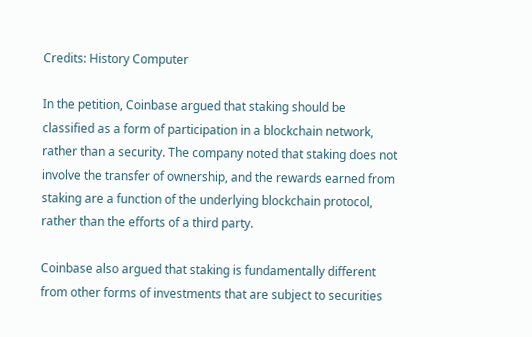Credits: History Computer

In the petition, Coinbase argued that staking should be classified as a form of participation in a blockchain network, rather than a security. The company noted that staking does not involve the transfer of ownership, and the rewards earned from staking are a function of the underlying blockchain protocol, rather than the efforts of a third party.

Coinbase also argued that staking is fundamentally different from other forms of investments that are subject to securities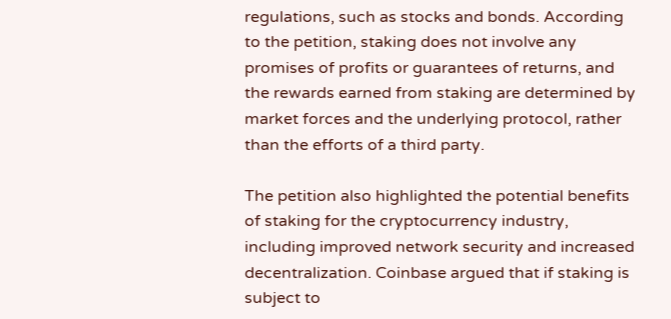regulations, such as stocks and bonds. According to the petition, staking does not involve any promises of profits or guarantees of returns, and the rewards earned from staking are determined by market forces and the underlying protocol, rather than the efforts of a third party.

The petition also highlighted the potential benefits of staking for the cryptocurrency industry, including improved network security and increased decentralization. Coinbase argued that if staking is subject to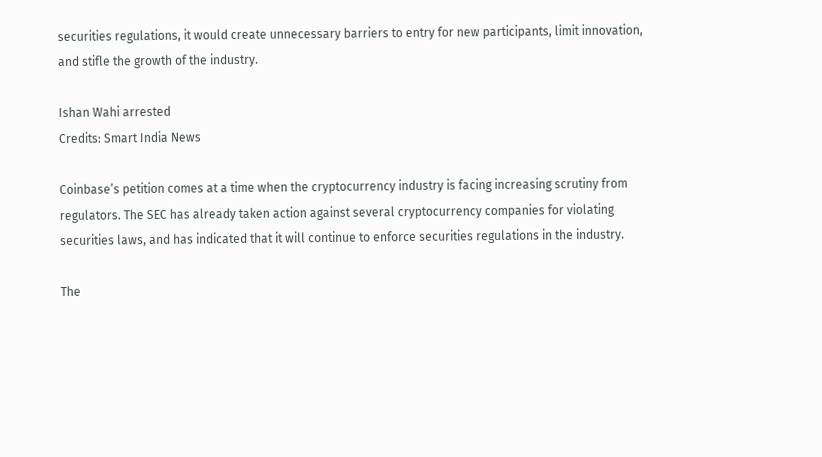securities regulations, it would create unnecessary barriers to entry for new participants, limit innovation, and stifle the growth of the industry.

Ishan Wahi arrested
Credits: Smart India News

Coinbase’s petition comes at a time when the cryptocurrency industry is facing increasing scrutiny from regulators. The SEC has already taken action against several cryptocurrency companies for violating securities laws, and has indicated that it will continue to enforce securities regulations in the industry.

The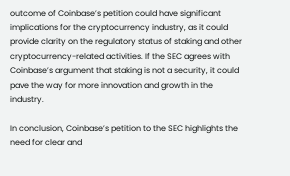outcome of Coinbase’s petition could have significant implications for the cryptocurrency industry, as it could provide clarity on the regulatory status of staking and other cryptocurrency-related activities. If the SEC agrees with Coinbase’s argument that staking is not a security, it could pave the way for more innovation and growth in the industry.

In conclusion, Coinbase’s petition to the SEC highlights the need for clear and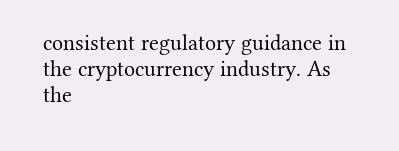consistent regulatory guidance in the cryptocurrency industry. As the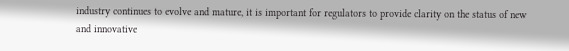industry continues to evolve and mature, it is important for regulators to provide clarity on the status of new and innovative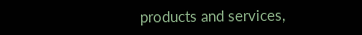products and services,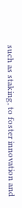such as staking, to foster innovation and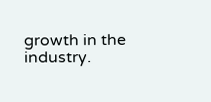growth in the industry.